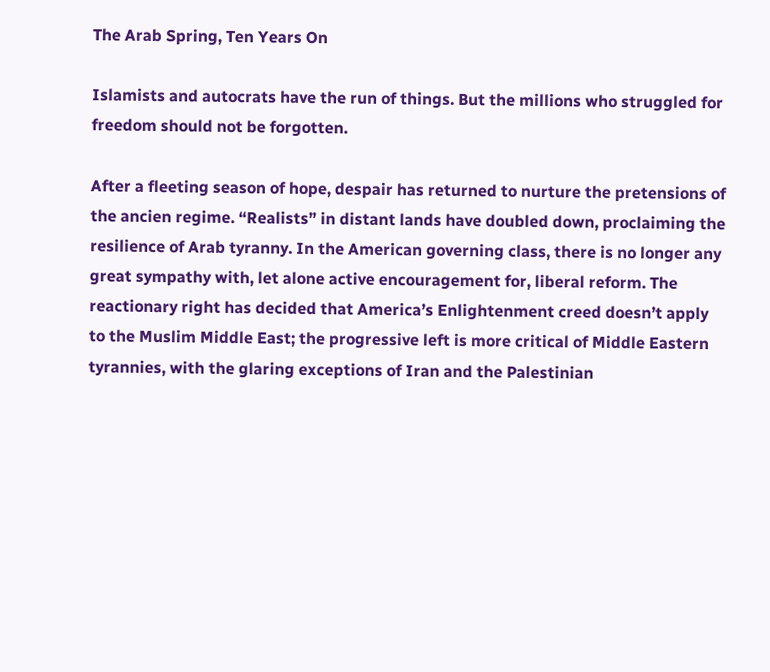The Arab Spring, Ten Years On

Islamists and autocrats have the run of things. But the millions who struggled for freedom should not be forgotten.

After a fleeting season of hope, despair has returned to nurture the pretensions of the ancien regime. “Realists” in distant lands have doubled down, proclaiming the resilience of Arab tyranny. In the American governing class, there is no longer any great sympathy with, let alone active encouragement for, liberal reform. The reactionary right has decided that America’s Enlightenment creed doesn’t apply to the Muslim Middle East; the progressive left is more critical of Middle Eastern tyrannies, with the glaring exceptions of Iran and the Palestinian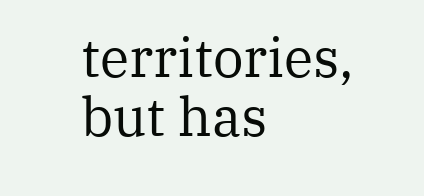territories, but has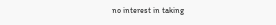no interest in taking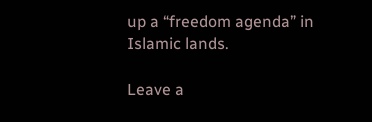up a “freedom agenda” in Islamic lands.

Leave a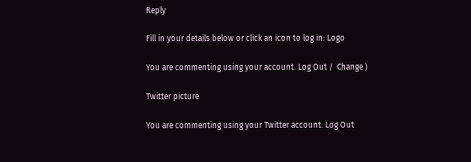Reply

Fill in your details below or click an icon to log in: Logo

You are commenting using your account. Log Out /  Change )

Twitter picture

You are commenting using your Twitter account. Log Out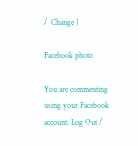/  Change )

Facebook photo

You are commenting using your Facebook account. Log Out /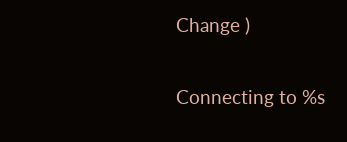Change )

Connecting to %s